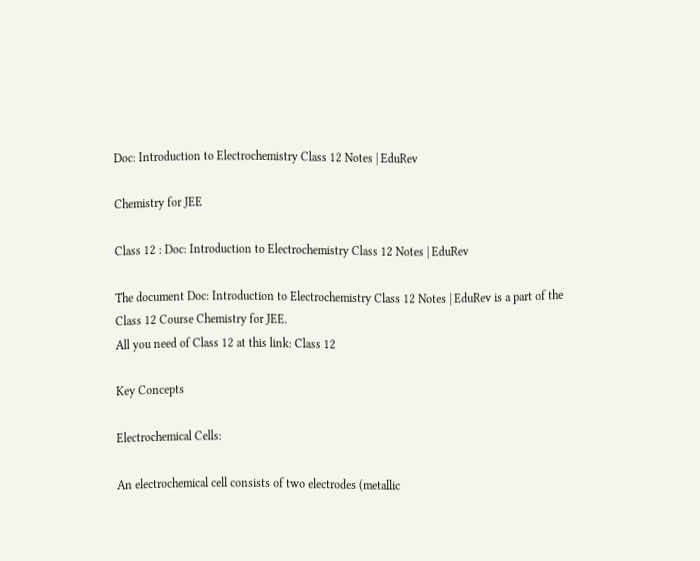Doc: Introduction to Electrochemistry Class 12 Notes | EduRev

Chemistry for JEE

Class 12 : Doc: Introduction to Electrochemistry Class 12 Notes | EduRev

The document Doc: Introduction to Electrochemistry Class 12 Notes | EduRev is a part of the Class 12 Course Chemistry for JEE.
All you need of Class 12 at this link: Class 12

Key Concepts

Electrochemical Cells:

An electrochemical cell consists of two electrodes (metallic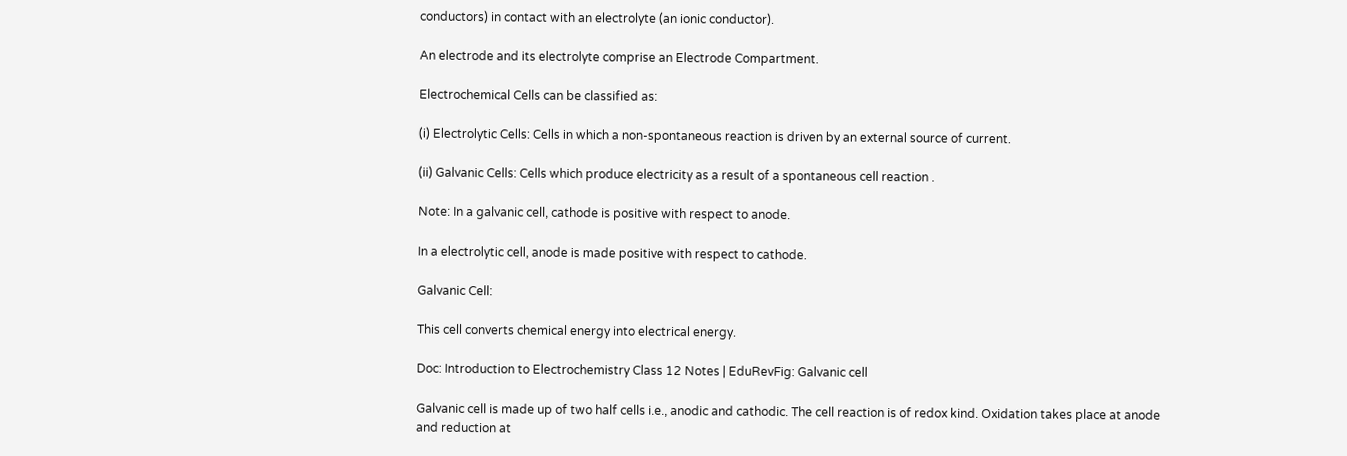conductors) in contact with an electrolyte (an ionic conductor).

An electrode and its electrolyte comprise an Electrode Compartment.

Electrochemical Cells can be classified as:

(i) Electrolytic Cells: Cells in which a non-spontaneous reaction is driven by an external source of current.

(ii) Galvanic Cells: Cells which produce electricity as a result of a spontaneous cell reaction .

Note: In a galvanic cell, cathode is positive with respect to anode.

In a electrolytic cell, anode is made positive with respect to cathode.

Galvanic Cell:

This cell converts chemical energy into electrical energy.

Doc: Introduction to Electrochemistry Class 12 Notes | EduRevFig: Galvanic cell

Galvanic cell is made up of two half cells i.e., anodic and cathodic. The cell reaction is of redox kind. Oxidation takes place at anode and reduction at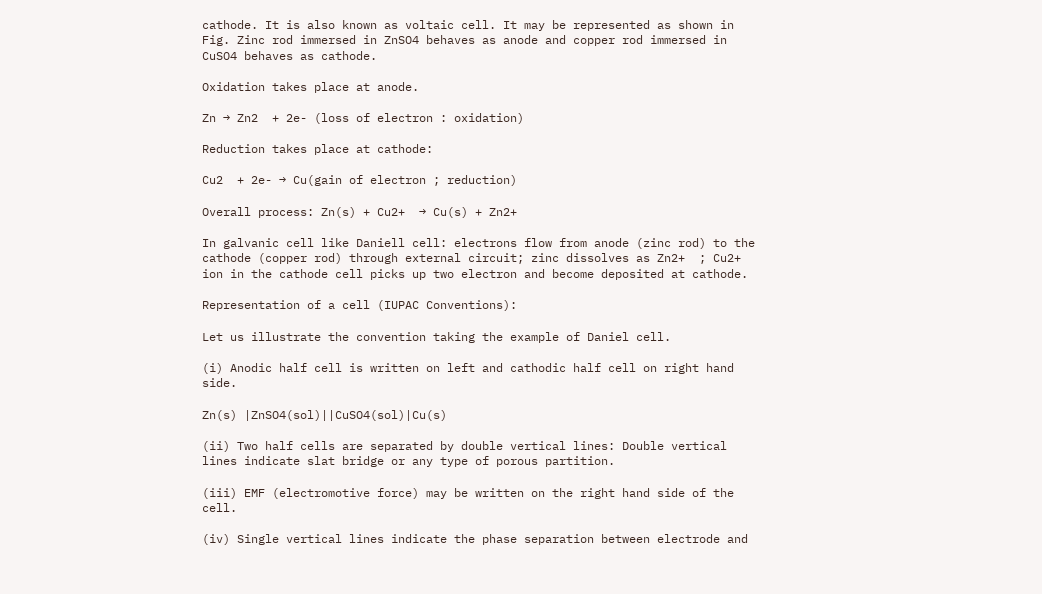cathode. It is also known as voltaic cell. It may be represented as shown in Fig. Zinc rod immersed in ZnSO4 behaves as anode and copper rod immersed in CuSO4 behaves as cathode.

Oxidation takes place at anode.

Zn → Zn2  + 2e- (loss of electron : oxidation)

Reduction takes place at cathode:

Cu2  + 2e- → Cu(gain of electron ; reduction)

Overall process: Zn(s) + Cu2+  → Cu(s) + Zn2+

In galvanic cell like Daniell cell: electrons flow from anode (zinc rod) to the cathode (copper rod) through external circuit; zinc dissolves as Zn2+  ; Cu2+  ion in the cathode cell picks up two electron and become deposited at cathode.

Representation of a cell (IUPAC Conventions):

Let us illustrate the convention taking the example of Daniel cell.

(i) Anodic half cell is written on left and cathodic half cell on right hand side.

Zn(s) |ZnSO4(sol)||CuSO4(sol)|Cu(s)

(ii) Two half cells are separated by double vertical lines: Double vertical lines indicate slat bridge or any type of porous partition.

(iii) EMF (electromotive force) may be written on the right hand side of the cell.

(iv) Single vertical lines indicate the phase separation between electrode and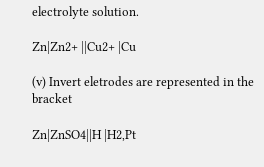electrolyte solution.

Zn|Zn2+ ||Cu2+ |Cu

(v) Invert eletrodes are represented in the bracket

Zn|ZnSO4||H |H2,Pt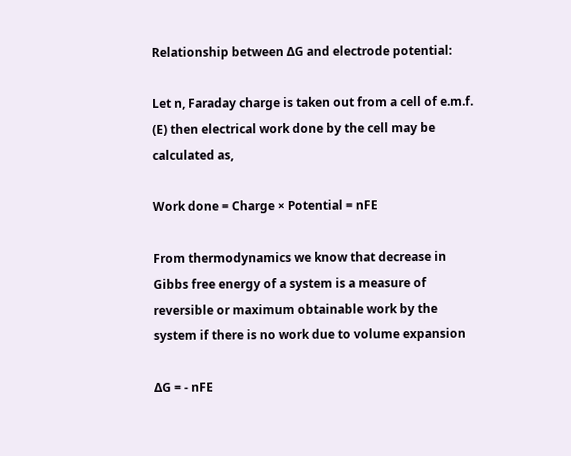Relationship between ΔG and electrode potential:

Let n, Faraday charge is taken out from a cell of e.m.f. (E) then electrical work done by the cell may be calculated as,

Work done = Charge × Potential = nFE

From thermodynamics we know that decrease in Gibbs free energy of a system is a measure of reversible or maximum obtainable work by the system if there is no work due to volume expansion

ΔG = - nFE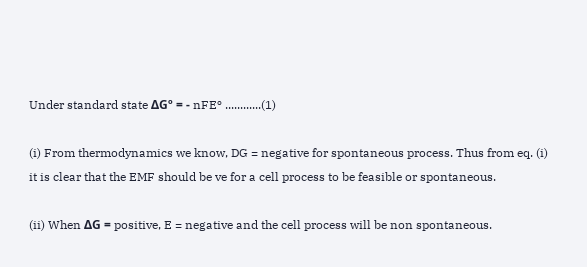Under standard state ΔGº = - nFEº ............(1)

(i) From thermodynamics we know, DG = negative for spontaneous process. Thus from eq. (i) it is clear that the EMF should be ve for a cell process to be feasible or spontaneous.

(ii) When ΔG = positive, E = negative and the cell process will be non spontaneous.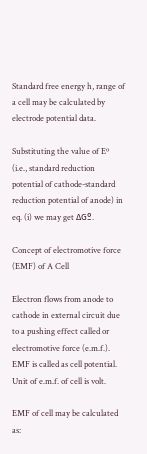Standard free energy h, range of a cell may be calculated by electrode potential data.

Substituting the value of Eº (i.e., standard reduction potential of cathode-standard reduction potential of anode) in eq. (i) we may get ΔGº.

Concept of electromotive force (EMF) of A Cell

Electron flows from anode to cathode in external circuit due to a pushing effect called or electromotive force (e.m.f.). EMF is called as cell potential. Unit of e.m.f. of cell is volt.

EMF of cell may be calculated as: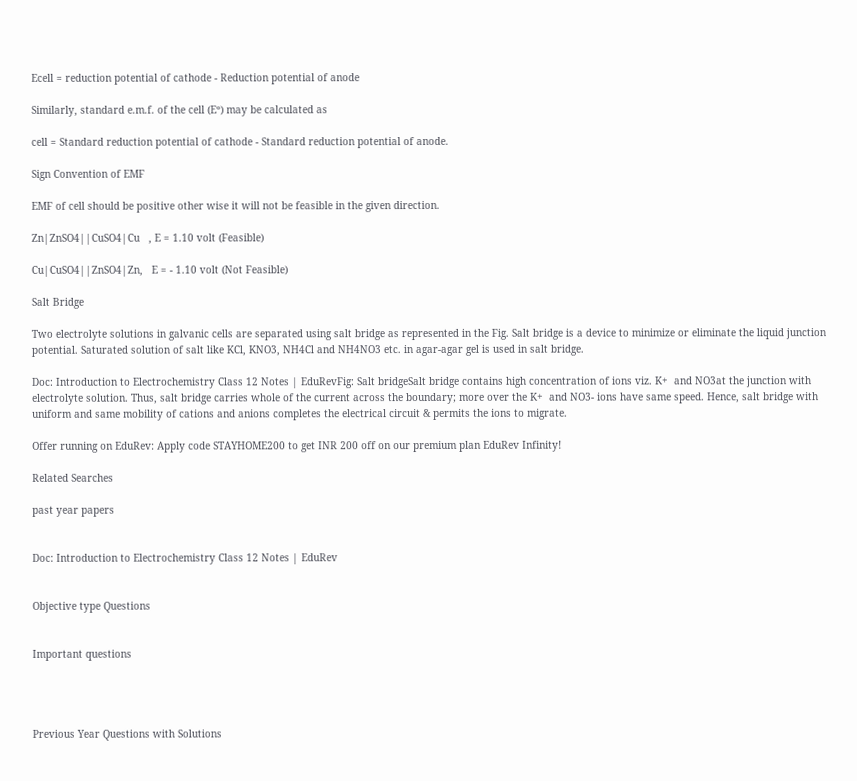Ecell = reduction potential of cathode - Reduction potential of anode

Similarly, standard e.m.f. of the cell (Eº) may be calculated as

cell = Standard reduction potential of cathode - Standard reduction potential of anode.

Sign Convention of EMF

EMF of cell should be positive other wise it will not be feasible in the given direction.

Zn|ZnSO4||CuSO4|Cu   , E = 1.10 volt (Feasible)

Cu|CuSO4||ZnSO4|Zn,   E = - 1.10 volt (Not Feasible)

Salt Bridge

Two electrolyte solutions in galvanic cells are separated using salt bridge as represented in the Fig. Salt bridge is a device to minimize or eliminate the liquid junction potential. Saturated solution of salt like KCl, KNO3, NH4Cl and NH4NO3 etc. in agar-agar gel is used in salt bridge.

Doc: Introduction to Electrochemistry Class 12 Notes | EduRevFig: Salt bridgeSalt bridge contains high concentration of ions viz. K+  and NO3at the junction with electrolyte solution. Thus, salt bridge carries whole of the current across the boundary; more over the K+  and NO3- ions have same speed. Hence, salt bridge with uniform and same mobility of cations and anions completes the electrical circuit & permits the ions to migrate.

Offer running on EduRev: Apply code STAYHOME200 to get INR 200 off on our premium plan EduRev Infinity!

Related Searches

past year papers


Doc: Introduction to Electrochemistry Class 12 Notes | EduRev


Objective type Questions


Important questions




Previous Year Questions with Solutions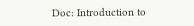Doc: Introduction to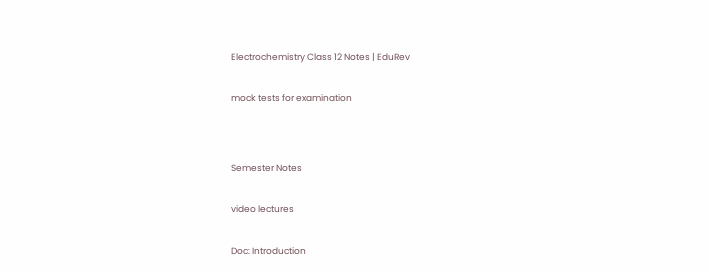Electrochemistry Class 12 Notes | EduRev


mock tests for examination




Semester Notes


video lectures


Doc: Introduction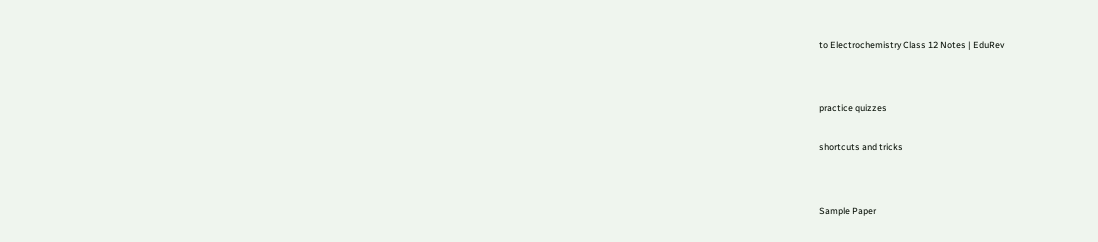to Electrochemistry Class 12 Notes | EduRev




practice quizzes


shortcuts and tricks




Sample Paper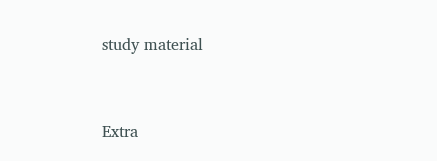study material


Extra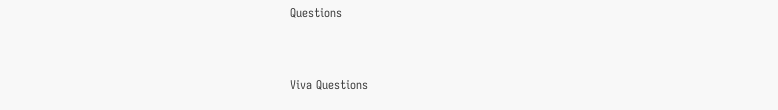Questions


Viva Questions